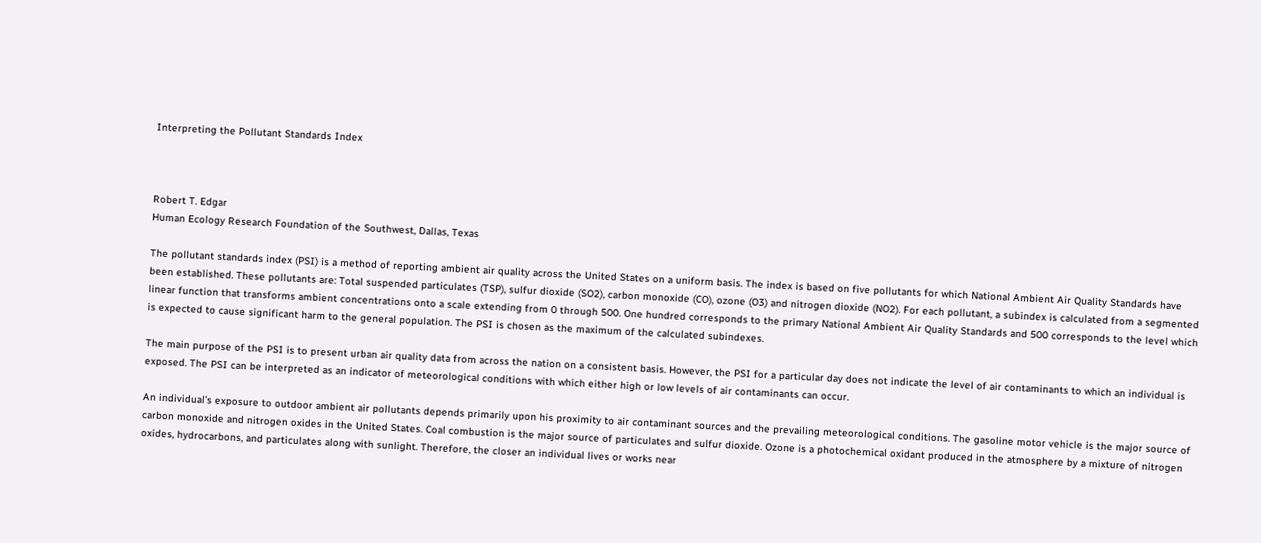Interpreting the Pollutant Standards Index



Robert T. Edgar
Human Ecology Research Foundation of the Southwest, Dallas, Texas

The pollutant standards index (PSI) is a method of reporting ambient air quality across the United States on a uniform basis. The index is based on five pollutants for which National Ambient Air Quality Standards have been established. These pollutants are: Total suspended particulates (TSP), sulfur dioxide (SO2), carbon monoxide (CO), ozone (O3) and nitrogen dioxide (NO2). For each pollutant, a subindex is calculated from a segmented linear function that transforms ambient concentrations onto a scale extending from 0 through 500. One hundred corresponds to the primary National Ambient Air Quality Standards and 500 corresponds to the level which is expected to cause significant harm to the general population. The PSI is chosen as the maximum of the calculated subindexes.

The main purpose of the PSI is to present urban air quality data from across the nation on a consistent basis. However, the PSI for a particular day does not indicate the level of air contaminants to which an individual is exposed. The PSI can be interpreted as an indicator of meteorological conditions with which either high or low levels of air contaminants can occur.

An individual’s exposure to outdoor ambient air pollutants depends primarily upon his proximity to air contaminant sources and the prevailing meteorological conditions. The gasoline motor vehicle is the major source of carbon monoxide and nitrogen oxides in the United States. Coal combustion is the major source of particulates and sulfur dioxide. Ozone is a photochemical oxidant produced in the atmosphere by a mixture of nitrogen oxides, hydrocarbons, and particulates along with sunlight. Therefore, the closer an individual lives or works near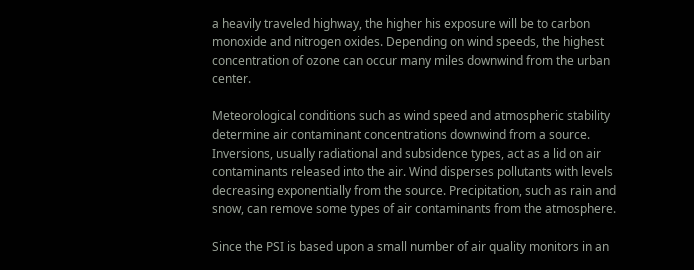a heavily traveled highway, the higher his exposure will be to carbon monoxide and nitrogen oxides. Depending on wind speeds, the highest concentration of ozone can occur many miles downwind from the urban center.

Meteorological conditions such as wind speed and atmospheric stability determine air contaminant concentrations downwind from a source. Inversions, usually radiational and subsidence types, act as a lid on air contaminants released into the air. Wind disperses pollutants with levels decreasing exponentially from the source. Precipitation, such as rain and snow, can remove some types of air contaminants from the atmosphere.

Since the PSI is based upon a small number of air quality monitors in an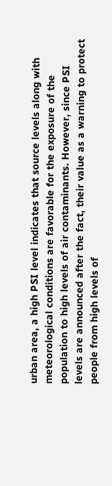urban area, a high PSI level indicates that source levels along with meteorological conditions are favorable for the exposure of the population to high levels of air contaminants. However, since PSI levels are announced after the fact, their value as a warning to protect people from high levels of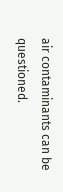air contaminants can be questioned.